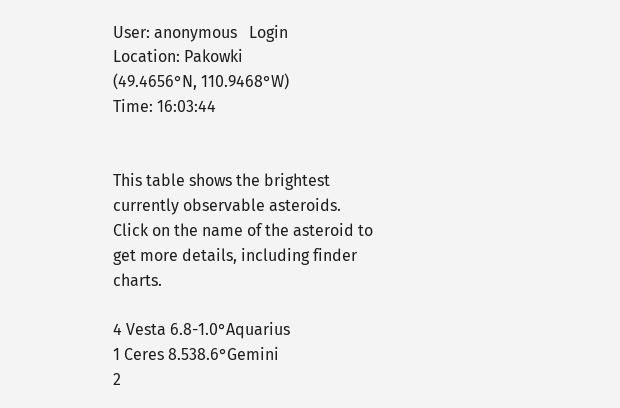User: anonymous   Login
Location: Pakowki
(49.4656°N, 110.9468°W)
Time: 16:03:44


This table shows the brightest currently observable asteroids. Click on the name of the asteroid to get more details, including finder charts.

4 Vesta 6.8-1.0°Aquarius
1 Ceres 8.538.6°Gemini
2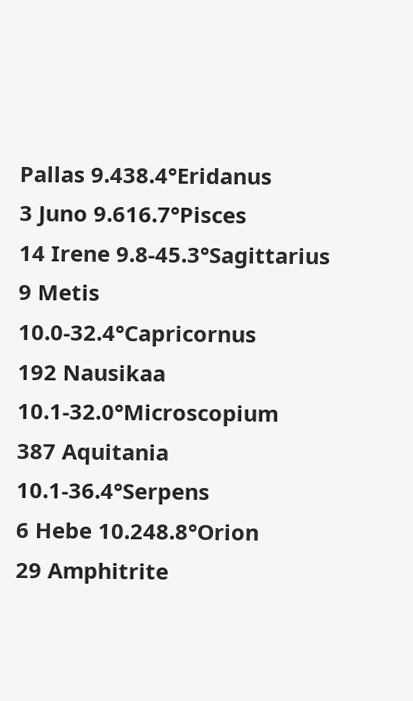Pallas 9.438.4°Eridanus
3 Juno 9.616.7°Pisces
14 Irene 9.8-45.3°Sagittarius
9 Metis 10.0-32.4°Capricornus
192 Nausikaa 10.1-32.0°Microscopium
387 Aquitania 10.1-36.4°Serpens
6 Hebe 10.248.8°Orion
29 Amphitrite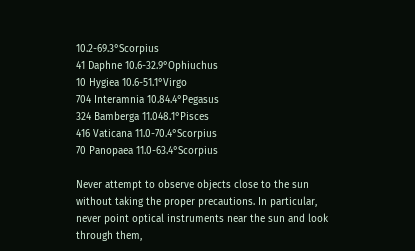10.2-69.3°Scorpius
41 Daphne 10.6-32.9°Ophiuchus
10 Hygiea 10.6-51.1°Virgo
704 Interamnia 10.84.4°Pegasus
324 Bamberga 11.048.1°Pisces
416 Vaticana 11.0-70.4°Scorpius
70 Panopaea 11.0-63.4°Scorpius

Never attempt to observe objects close to the sun without taking the proper precautions. In particular, never point optical instruments near the sun and look through them,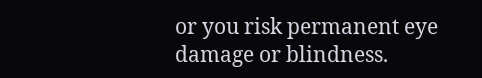or you risk permanent eye damage or blindness.